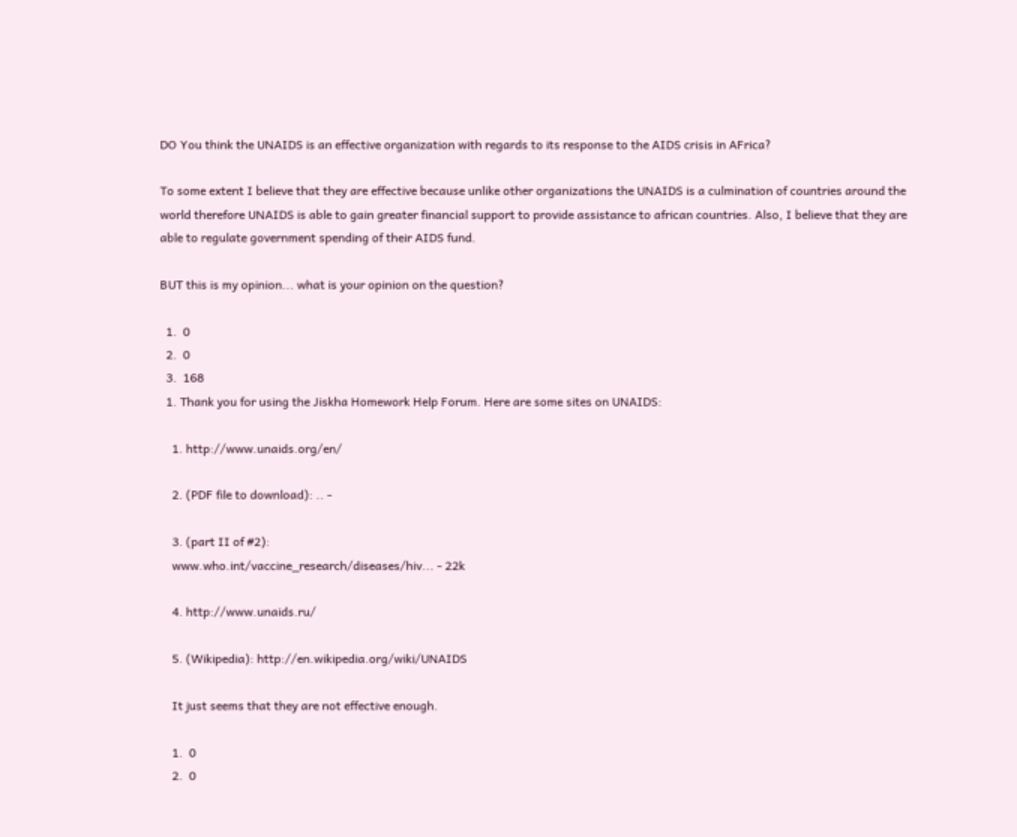DO You think the UNAIDS is an effective organization with regards to its response to the AIDS crisis in AFrica?

To some extent I believe that they are effective because unlike other organizations the UNAIDS is a culmination of countries around the world therefore UNAIDS is able to gain greater financial support to provide assistance to african countries. Also, I believe that they are able to regulate government spending of their AIDS fund.

BUT this is my opinion... what is your opinion on the question?

  1.  0
  2.  0
  3.  168
  1. Thank you for using the Jiskha Homework Help Forum. Here are some sites on UNAIDS:

    1. http://www.unaids.org/en/

    2. (PDF file to download): .. -

    3. (part II of #2):
    www.who.int/vaccine_research/diseases/hiv... - 22k

    4. http://www.unaids.ru/

    5. (Wikipedia): http://en.wikipedia.org/wiki/UNAIDS

    It just seems that they are not effective enough.

    1.  0
    2.  0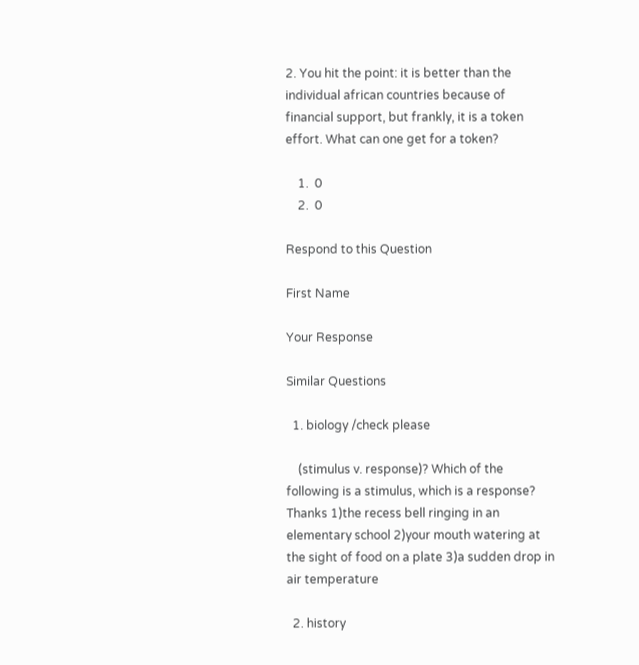2. You hit the point: it is better than the individual african countries because of financial support, but frankly, it is a token effort. What can one get for a token?

    1.  0
    2.  0

Respond to this Question

First Name

Your Response

Similar Questions

  1. biology /check please

    (stimulus v. response)? Which of the following is a stimulus, which is a response? Thanks 1)the recess bell ringing in an elementary school 2)your mouth watering at the sight of food on a plate 3)a sudden drop in air temperature

  2. history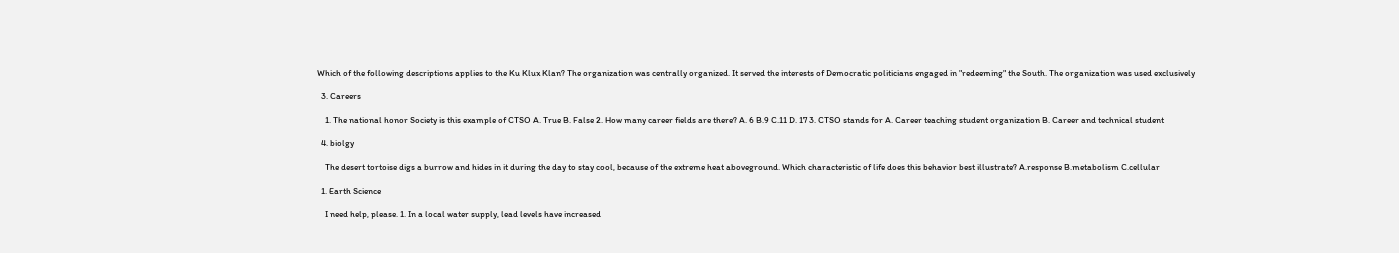Which of the following descriptions applies to the Ku Klux Klan? The organization was centrally organized. It served the interests of Democratic politicians engaged in "redeeming" the South. The organization was used exclusively

  3. Careers

    1. The national honor Society is this example of CTSO A. True B. False 2. How many career fields are there? A. 6 B.9 C.11 D. 17 3. CTSO stands for A. Career teaching student organization B. Career and technical student

  4. biolgy

    The desert tortoise digs a burrow and hides in it during the day to stay cool, because of the extreme heat aboveground. Which characteristic of life does this behavior best illustrate? A.response B.metabolism C.cellular

  1. Earth Science

    I need help, please. 1. In a local water supply, lead levels have increased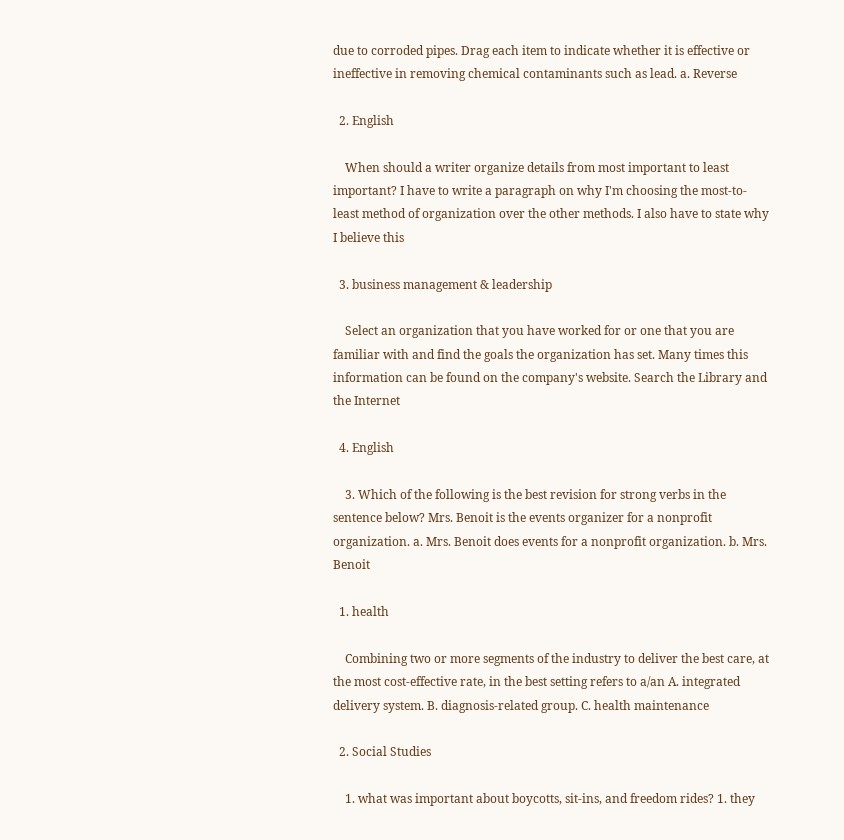due to corroded pipes. Drag each item to indicate whether it is effective or ineffective in removing chemical contaminants such as lead. a. Reverse

  2. English

    When should a writer organize details from most important to least important? I have to write a paragraph on why I'm choosing the most-to-least method of organization over the other methods. I also have to state why I believe this

  3. business management & leadership

    Select an organization that you have worked for or one that you are familiar with and find the goals the organization has set. Many times this information can be found on the company's website. Search the Library and the Internet

  4. English

    3. Which of the following is the best revision for strong verbs in the sentence below? Mrs. Benoit is the events organizer for a nonprofit organization. a. Mrs. Benoit does events for a nonprofit organization. b. Mrs. Benoit

  1. health

    Combining two or more segments of the industry to deliver the best care, at the most cost-effective rate, in the best setting refers to a/an A. integrated delivery system. B. diagnosis-related group. C. health maintenance

  2. Social Studies

    1. what was important about boycotts, sit-ins, and freedom rides? 1. they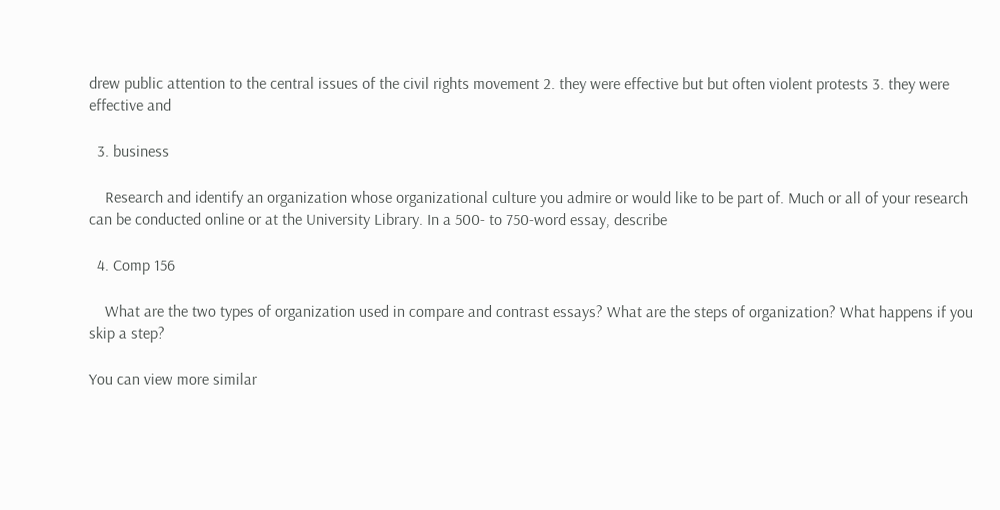drew public attention to the central issues of the civil rights movement 2. they were effective but but often violent protests 3. they were effective and

  3. business

    Research and identify an organization whose organizational culture you admire or would like to be part of. Much or all of your research can be conducted online or at the University Library. In a 500- to 750-word essay, describe

  4. Comp 156

    What are the two types of organization used in compare and contrast essays? What are the steps of organization? What happens if you skip a step?

You can view more similar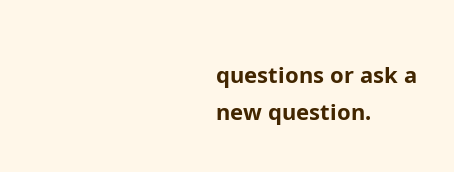questions or ask a new question.